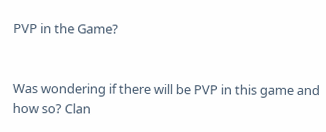PVP in the Game?


Was wondering if there will be PVP in this game and how so? Clan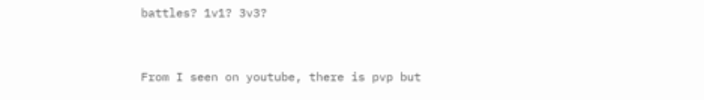battles? 1v1? 3v3?


From I seen on youtube, there is pvp but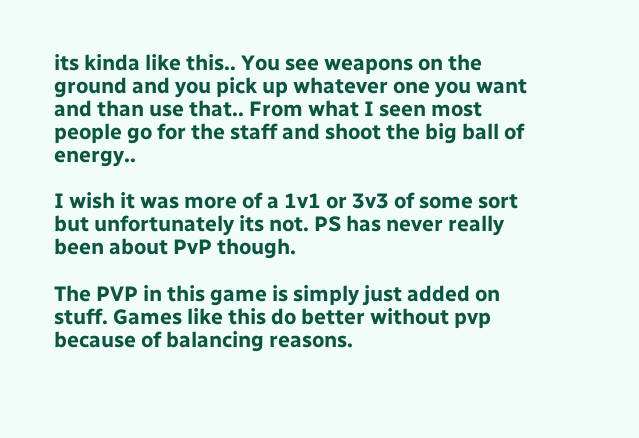its kinda like this.. You see weapons on the ground and you pick up whatever one you want and than use that.. From what I seen most people go for the staff and shoot the big ball of energy..

I wish it was more of a 1v1 or 3v3 of some sort but unfortunately its not. PS has never really been about PvP though.

The PVP in this game is simply just added on stuff. Games like this do better without pvp because of balancing reasons.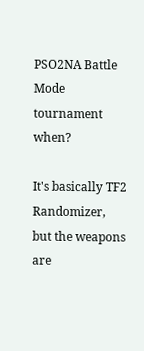PSO2NA Battle Mode tournament when?

It's basically TF2 Randomizer, but the weapons are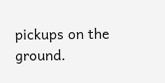pickups on the ground.